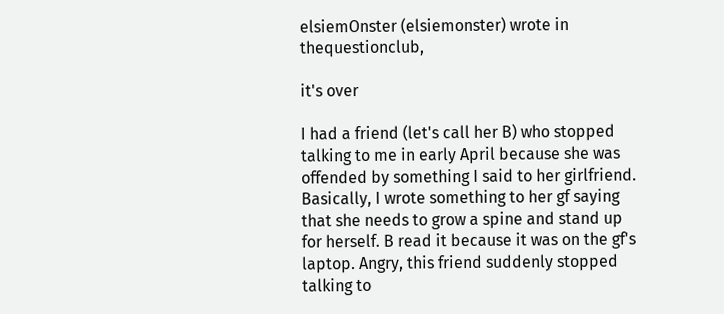elsiemOnster (elsiemonster) wrote in thequestionclub,

it's over

I had a friend (let's call her B) who stopped talking to me in early April because she was offended by something I said to her girlfriend. Basically, I wrote something to her gf saying that she needs to grow a spine and stand up for herself. B read it because it was on the gf's laptop. Angry, this friend suddenly stopped talking to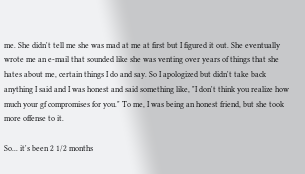me. She didn't tell me she was mad at me at first but I figured it out. She eventually wrote me an e-mail that sounded like she was venting over years of things that she hates about me, certain things I do and say. So I apologized but didn't take back anything I said and I was honest and said something like, "I don't think you realize how much your gf compromises for you." To me, I was being an honest friend, but she took more offense to it.

So... it's been 2 1/2 months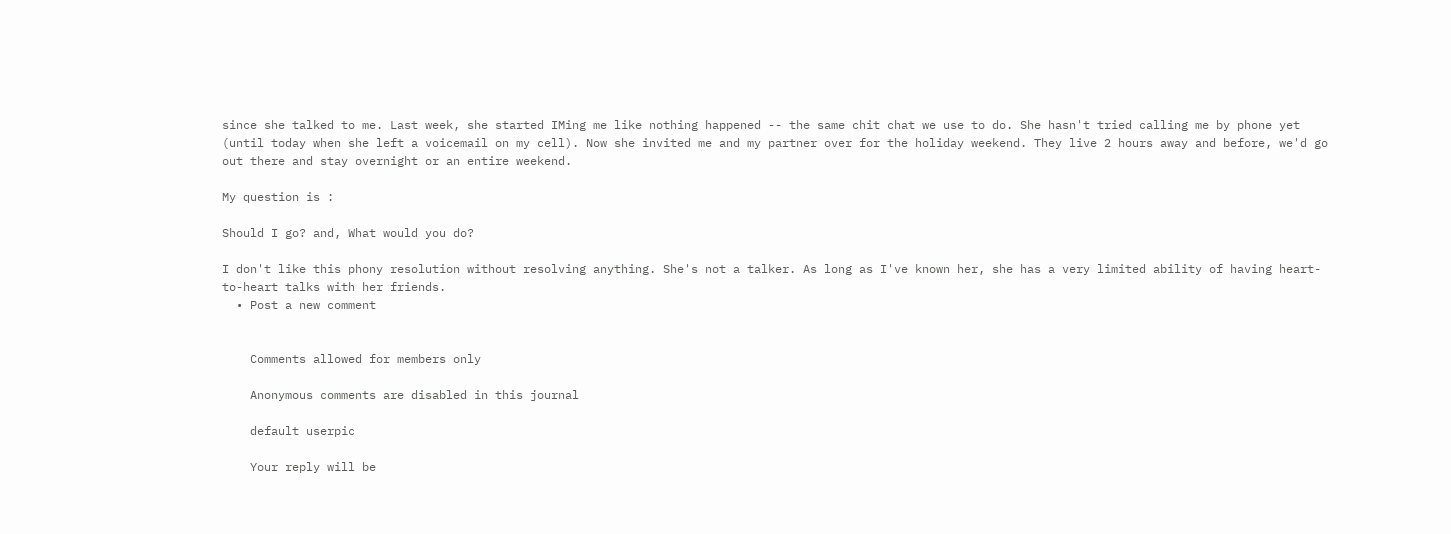since she talked to me. Last week, she started IMing me like nothing happened -- the same chit chat we use to do. She hasn't tried calling me by phone yet (until today when she left a voicemail on my cell). Now she invited me and my partner over for the holiday weekend. They live 2 hours away and before, we'd go out there and stay overnight or an entire weekend.

My question is :

Should I go? and, What would you do?

I don't like this phony resolution without resolving anything. She's not a talker. As long as I've known her, she has a very limited ability of having heart-to-heart talks with her friends.
  • Post a new comment


    Comments allowed for members only

    Anonymous comments are disabled in this journal

    default userpic

    Your reply will be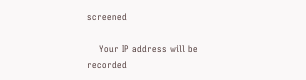screened

    Your IP address will be recorded